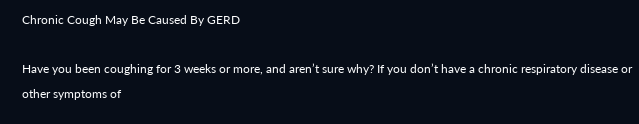Chronic Cough May Be Caused By GERD

Have you been coughing for 3 weeks or more, and aren’t sure why? If you don’t have a chronic respiratory disease or other symptoms of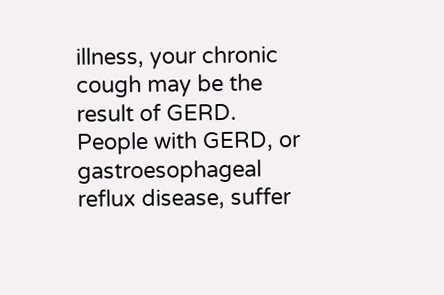illness, your chronic cough may be the result of GERD. People with GERD, or gastroesophageal reflux disease, suffer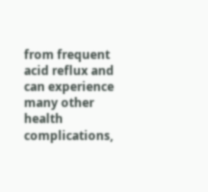from frequent acid reflux and can experience many other health complications,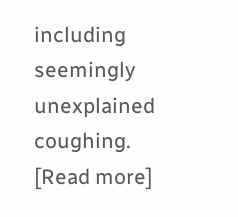including seemingly unexplained coughing. [Read more]